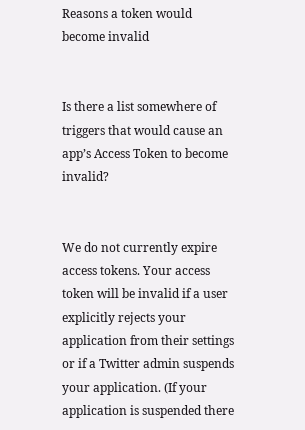Reasons a token would become invalid


Is there a list somewhere of triggers that would cause an app’s Access Token to become invalid?


We do not currently expire access tokens. Your access token will be invalid if a user explicitly rejects your application from their settings or if a Twitter admin suspends your application. (If your application is suspended there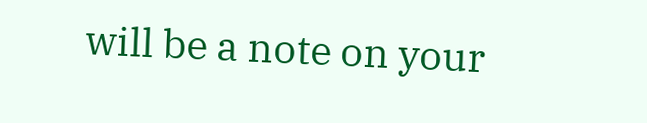will be a note on your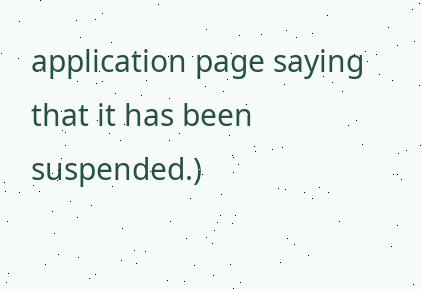application page saying that it has been suspended.)